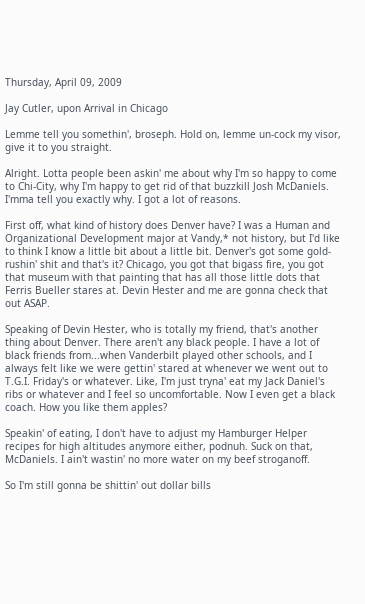Thursday, April 09, 2009

Jay Cutler, upon Arrival in Chicago

Lemme tell you somethin', broseph. Hold on, lemme un-cock my visor, give it to you straight.

Alright. Lotta people been askin' me about why I'm so happy to come to Chi-City, why I'm happy to get rid of that buzzkill Josh McDaniels. I'mma tell you exactly why. I got a lot of reasons.

First off, what kind of history does Denver have? I was a Human and Organizational Development major at Vandy,* not history, but I'd like to think I know a little bit about a little bit. Denver's got some gold-rushin' shit and that's it? Chicago, you got that bigass fire, you got that museum with that painting that has all those little dots that Ferris Bueller stares at. Devin Hester and me are gonna check that out ASAP.

Speaking of Devin Hester, who is totally my friend, that's another thing about Denver. There aren't any black people. I have a lot of black friends from...when Vanderbilt played other schools, and I always felt like we were gettin' stared at whenever we went out to T.G.I. Friday's or whatever. Like, I'm just tryna' eat my Jack Daniel's ribs or whatever and I feel so uncomfortable. Now I even get a black coach. How you like them apples?

Speakin' of eating, I don't have to adjust my Hamburger Helper recipes for high altitudes anymore either, podnuh. Suck on that, McDaniels. I ain't wastin' no more water on my beef stroganoff.

So I'm still gonna be shittin' out dollar bills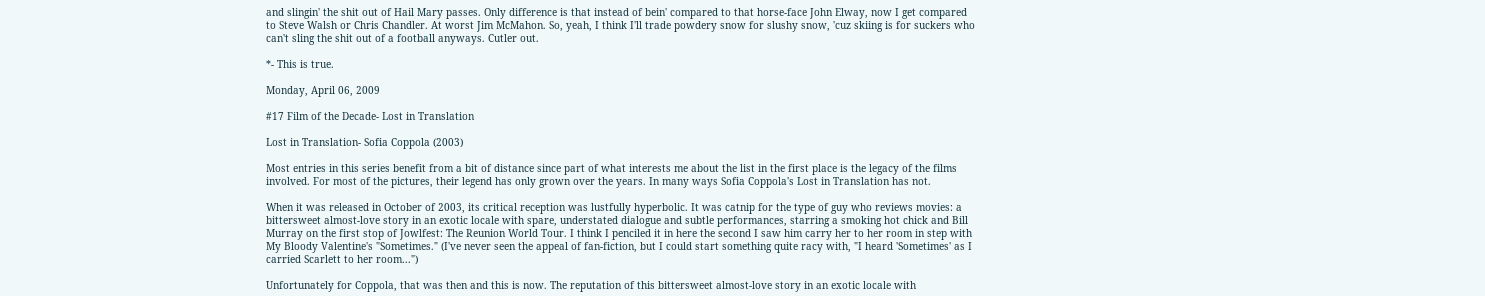and slingin' the shit out of Hail Mary passes. Only difference is that instead of bein' compared to that horse-face John Elway, now I get compared to Steve Walsh or Chris Chandler. At worst Jim McMahon. So, yeah, I think I'll trade powdery snow for slushy snow, 'cuz skiing is for suckers who can't sling the shit out of a football anyways. Cutler out.

*- This is true.

Monday, April 06, 2009

#17 Film of the Decade- Lost in Translation

Lost in Translation- Sofia Coppola (2003)

Most entries in this series benefit from a bit of distance since part of what interests me about the list in the first place is the legacy of the films involved. For most of the pictures, their legend has only grown over the years. In many ways Sofia Coppola's Lost in Translation has not.

When it was released in October of 2003, its critical reception was lustfully hyperbolic. It was catnip for the type of guy who reviews movies: a bittersweet almost-love story in an exotic locale with spare, understated dialogue and subtle performances, starring a smoking hot chick and Bill Murray on the first stop of Jowlfest: The Reunion World Tour. I think I penciled it in here the second I saw him carry her to her room in step with My Bloody Valentine's "Sometimes." (I've never seen the appeal of fan-fiction, but I could start something quite racy with, "I heard 'Sometimes' as I carried Scarlett to her room...")

Unfortunately for Coppola, that was then and this is now. The reputation of this bittersweet almost-love story in an exotic locale with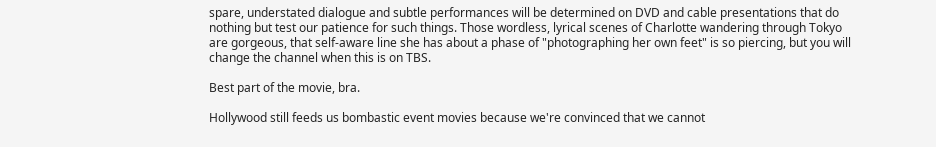spare, understated dialogue and subtle performances will be determined on DVD and cable presentations that do nothing but test our patience for such things. Those wordless, lyrical scenes of Charlotte wandering through Tokyo are gorgeous, that self-aware line she has about a phase of "photographing her own feet" is so piercing, but you will change the channel when this is on TBS.

Best part of the movie, bra.

Hollywood still feeds us bombastic event movies because we're convinced that we cannot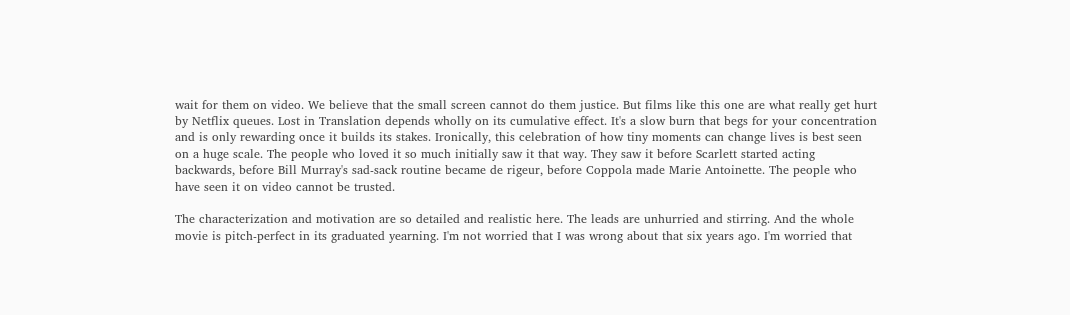wait for them on video. We believe that the small screen cannot do them justice. But films like this one are what really get hurt by Netflix queues. Lost in Translation depends wholly on its cumulative effect. It's a slow burn that begs for your concentration and is only rewarding once it builds its stakes. Ironically, this celebration of how tiny moments can change lives is best seen on a huge scale. The people who loved it so much initially saw it that way. They saw it before Scarlett started acting backwards, before Bill Murray's sad-sack routine became de rigeur, before Coppola made Marie Antoinette. The people who have seen it on video cannot be trusted.

The characterization and motivation are so detailed and realistic here. The leads are unhurried and stirring. And the whole movie is pitch-perfect in its graduated yearning. I'm not worried that I was wrong about that six years ago. I'm worried that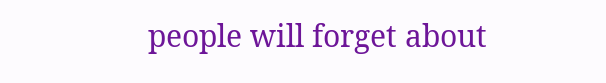people will forget about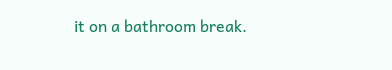it on a bathroom break.